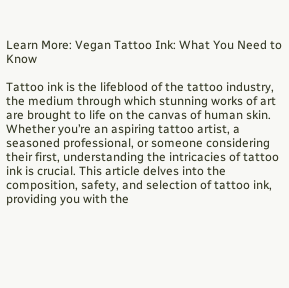Learn More: Vegan Tattoo Ink: What You Need to Know

Tattoo ink is the lifeblood of the tattoo industry, the medium through which stunning works of art are brought to life on the canvas of human skin. Whether you’re an aspiring tattoo artist, a seasoned professional, or someone considering their first, understanding the intricacies of tattoo ink is crucial. This article delves into the composition, safety, and selection of tattoo ink, providing you with the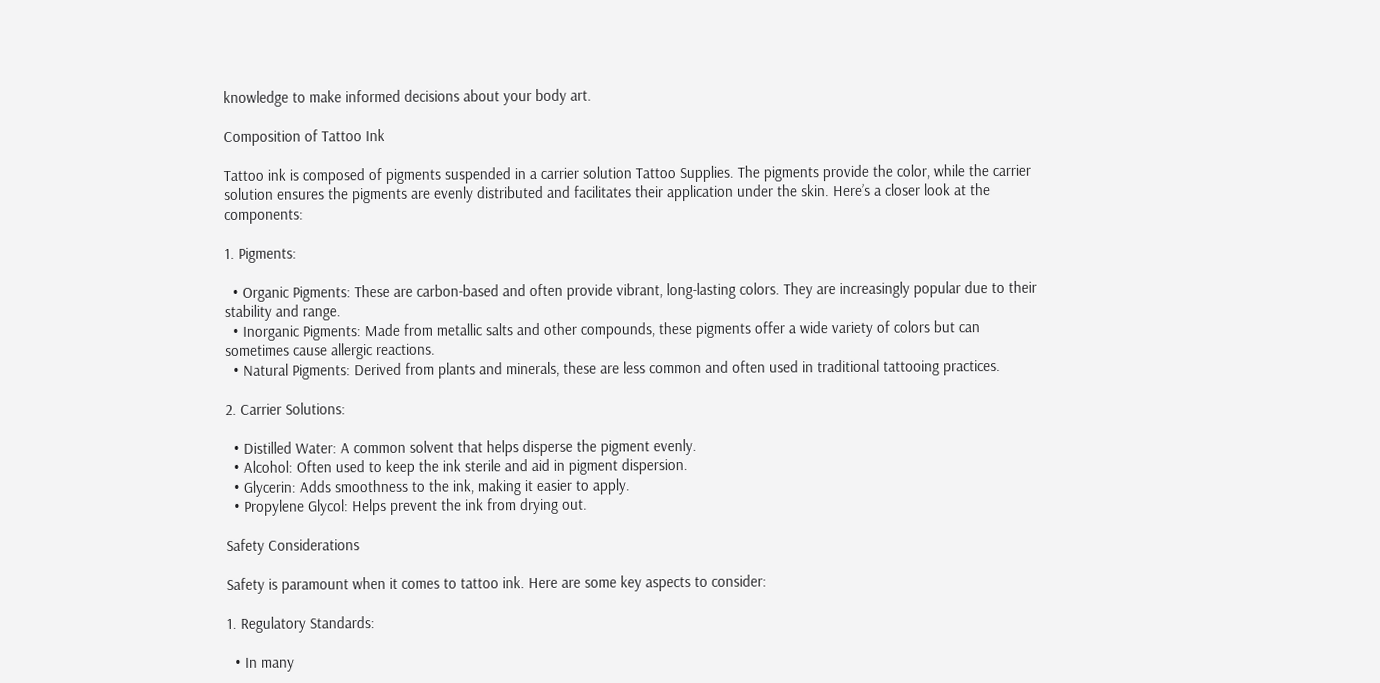knowledge to make informed decisions about your body art.

Composition of Tattoo Ink

Tattoo ink is composed of pigments suspended in a carrier solution Tattoo Supplies. The pigments provide the color, while the carrier solution ensures the pigments are evenly distributed and facilitates their application under the skin. Here’s a closer look at the components:

1. Pigments:

  • Organic Pigments: These are carbon-based and often provide vibrant, long-lasting colors. They are increasingly popular due to their stability and range.
  • Inorganic Pigments: Made from metallic salts and other compounds, these pigments offer a wide variety of colors but can sometimes cause allergic reactions.
  • Natural Pigments: Derived from plants and minerals, these are less common and often used in traditional tattooing practices.

2. Carrier Solutions:

  • Distilled Water: A common solvent that helps disperse the pigment evenly.
  • Alcohol: Often used to keep the ink sterile and aid in pigment dispersion.
  • Glycerin: Adds smoothness to the ink, making it easier to apply.
  • Propylene Glycol: Helps prevent the ink from drying out.

Safety Considerations

Safety is paramount when it comes to tattoo ink. Here are some key aspects to consider:

1. Regulatory Standards:

  • In many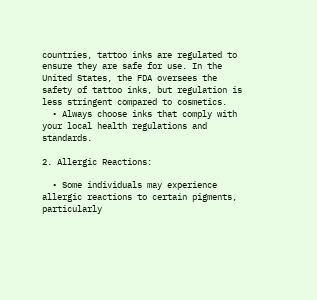countries, tattoo inks are regulated to ensure they are safe for use. In the United States, the FDA oversees the safety of tattoo inks, but regulation is less stringent compared to cosmetics.
  • Always choose inks that comply with your local health regulations and standards.

2. Allergic Reactions:

  • Some individuals may experience allergic reactions to certain pigments, particularly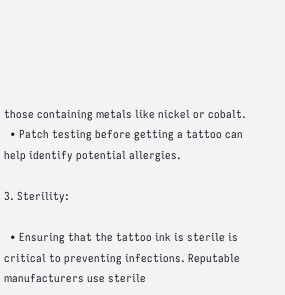those containing metals like nickel or cobalt.
  • Patch testing before getting a tattoo can help identify potential allergies.

3. Sterility:

  • Ensuring that the tattoo ink is sterile is critical to preventing infections. Reputable manufacturers use sterile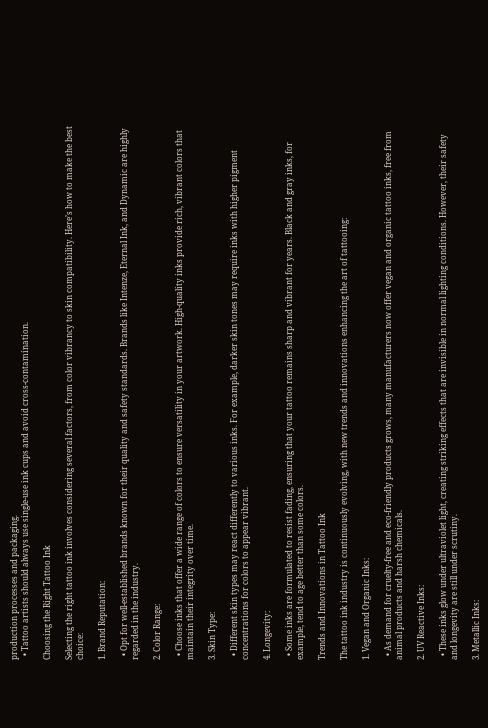production processes and packaging.
  • Tattoo artists should always use single-use ink cups and avoid cross-contamination.

Choosing the Right Tattoo Ink

Selecting the right tattoo ink involves considering several factors, from color vibrancy to skin compatibility. Here’s how to make the best choice:

1. Brand Reputation:

  • Opt for well-established brands known for their quality and safety standards. Brands like Intenze, Eternal Ink, and Dynamic are highly regarded in the industry.

2. Color Range:

  • Choose inks that offer a wide range of colors to ensure versatility in your artwork. High-quality inks provide rich, vibrant colors that maintain their integrity over time.

3. Skin Type:

  • Different skin types may react differently to various inks. For example, darker skin tones may require inks with higher pigment concentrations for colors to appear vibrant.

4. Longevity:

  • Some inks are formulated to resist fading, ensuring that your tattoo remains sharp and vibrant for years. Black and gray inks, for example, tend to age better than some colors.

Trends and Innovations in Tattoo Ink

The tattoo ink industry is continuously evolving, with new trends and innovations enhancing the art of tattooing:

1. Vegan and Organic Inks:

  • As demand for cruelty-free and eco-friendly products grows, many manufacturers now offer vegan and organic tattoo inks, free from animal products and harsh chemicals.

2. UV Reactive Inks:

  • These inks glow under ultraviolet light, creating striking effects that are invisible in normal lighting conditions. However, their safety and longevity are still under scrutiny.

3. Metallic Inks: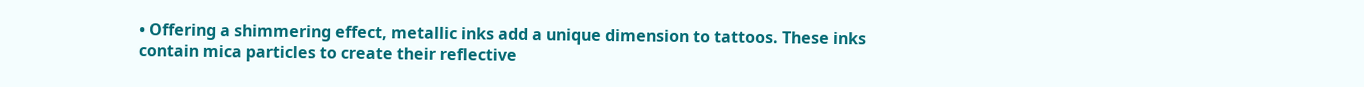• Offering a shimmering effect, metallic inks add a unique dimension to tattoos. These inks contain mica particles to create their reflective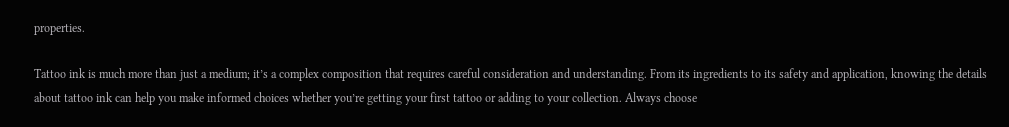properties.

Tattoo ink is much more than just a medium; it’s a complex composition that requires careful consideration and understanding. From its ingredients to its safety and application, knowing the details about tattoo ink can help you make informed choices whether you’re getting your first tattoo or adding to your collection. Always choose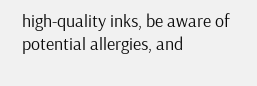high-quality inks, be aware of potential allergies, and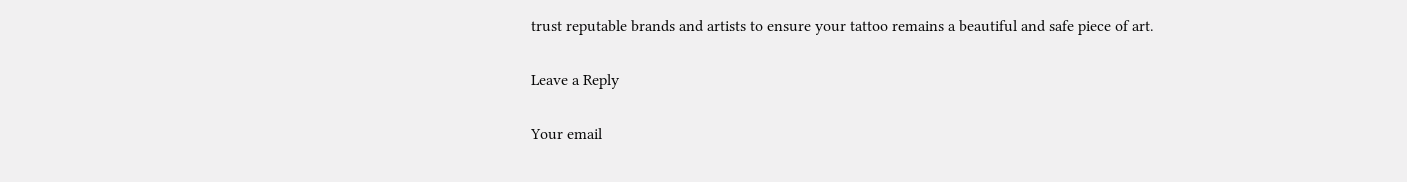trust reputable brands and artists to ensure your tattoo remains a beautiful and safe piece of art.

Leave a Reply

Your email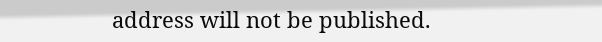address will not be published.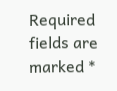Required fields are marked *